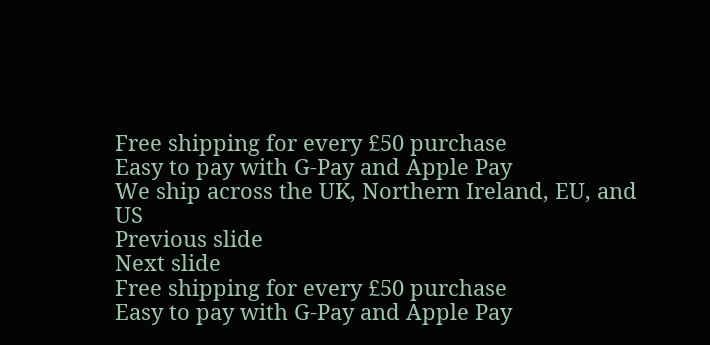Free shipping for every £50 purchase
Easy to pay with G-Pay and Apple Pay
We ship across the UK, Northern Ireland, EU, and US
Previous slide
Next slide
Free shipping for every £50 purchase
Easy to pay with G-Pay and Apple Pay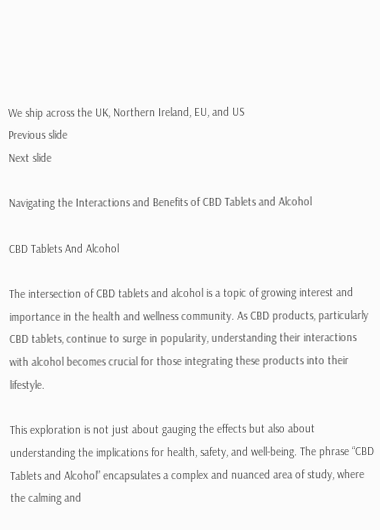We ship across the UK, Northern Ireland, EU, and US
Previous slide
Next slide

Navigating the Interactions and Benefits of CBD Tablets and Alcohol

CBD Tablets And Alcohol

The intersection of CBD tablets and alcohol is a topic of growing interest and importance in the health and wellness community. As CBD products, particularly CBD tablets, continue to surge in popularity, understanding their interactions with alcohol becomes crucial for those integrating these products into their lifestyle.

This exploration is not just about gauging the effects but also about understanding the implications for health, safety, and well-being. The phrase “CBD Tablets and Alcohol” encapsulates a complex and nuanced area of study, where the calming and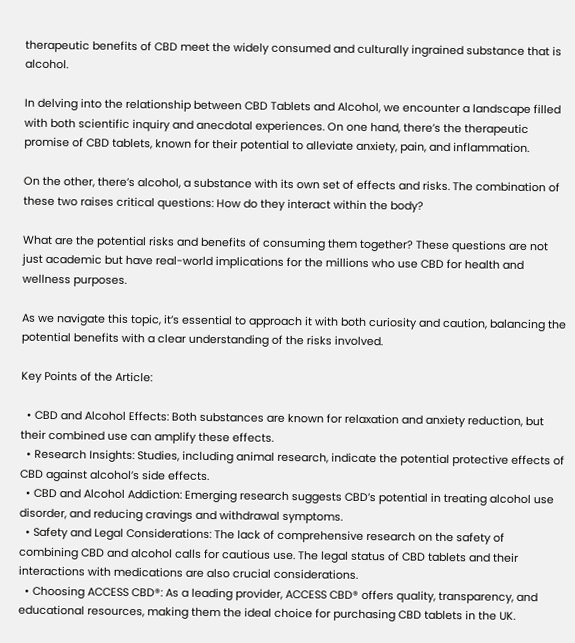therapeutic benefits of CBD meet the widely consumed and culturally ingrained substance that is alcohol.

In delving into the relationship between CBD Tablets and Alcohol, we encounter a landscape filled with both scientific inquiry and anecdotal experiences. On one hand, there’s the therapeutic promise of CBD tablets, known for their potential to alleviate anxiety, pain, and inflammation.

On the other, there’s alcohol, a substance with its own set of effects and risks. The combination of these two raises critical questions: How do they interact within the body?

What are the potential risks and benefits of consuming them together? These questions are not just academic but have real-world implications for the millions who use CBD for health and wellness purposes.

As we navigate this topic, it’s essential to approach it with both curiosity and caution, balancing the potential benefits with a clear understanding of the risks involved.

Key Points of the Article:

  • CBD and Alcohol Effects: Both substances are known for relaxation and anxiety reduction, but their combined use can amplify these effects.
  • Research Insights: Studies, including animal research, indicate the potential protective effects of CBD against alcohol’s side effects.
  • CBD and Alcohol Addiction: Emerging research suggests CBD’s potential in treating alcohol use disorder, and reducing cravings and withdrawal symptoms.
  • Safety and Legal Considerations: The lack of comprehensive research on the safety of combining CBD and alcohol calls for cautious use. The legal status of CBD tablets and their interactions with medications are also crucial considerations.
  • Choosing ACCESS CBD®: As a leading provider, ACCESS CBD® offers quality, transparency, and educational resources, making them the ideal choice for purchasing CBD tablets in the UK.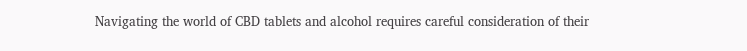Navigating the world of CBD tablets and alcohol requires careful consideration of their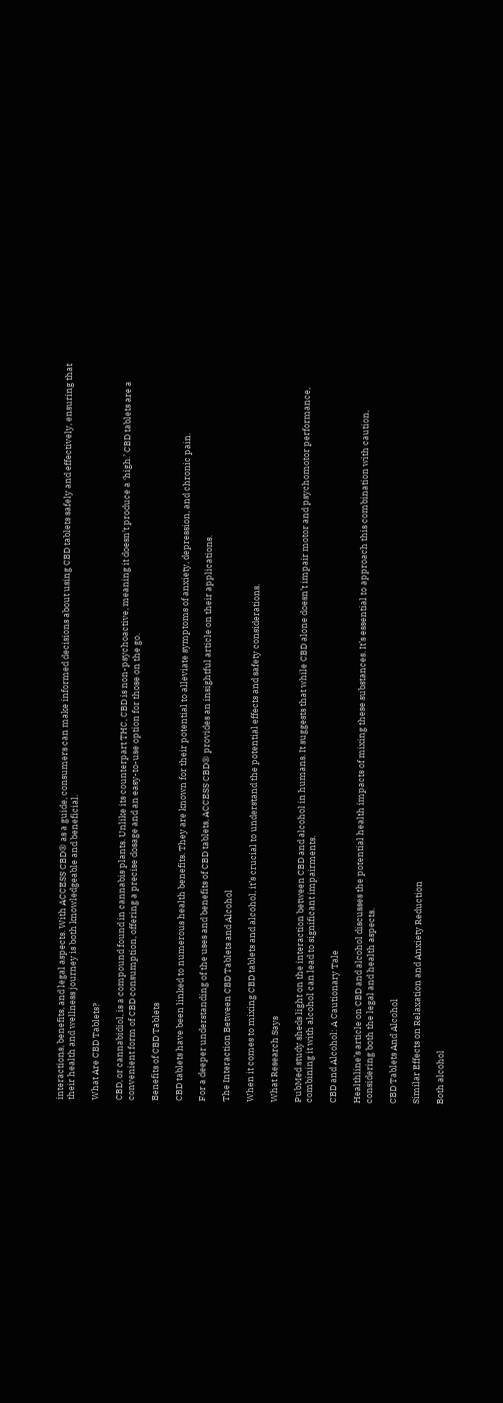interactions, benefits, and legal aspects. With ACCESS CBD® as a guide, consumers can make informed decisions about using CBD tablets safely and effectively, ensuring that their health and wellness journey is both knowledgeable and beneficial.

What Are CBD Tablets?

CBD, or cannabidiol, is a compound found in cannabis plants. Unlike its counterpart THC, CBD is non-psychoactive, meaning it doesn’t produce a ‘high.’ CBD tablets are a convenient form of CBD consumption, offering a precise dosage and an easy-to-use option for those on the go.

Benefits of CBD Tablets

CBD tablets have been linked to numerous health benefits. They are known for their potential to alleviate symptoms of anxiety, depression, and chronic pain.

For a deeper understanding of the uses and benefits of CBD tablets, ACCESS CBD® provides an insightful article on their applications.

The Interaction Between CBD Tablets and Alcohol

When it comes to mixing CBD tablets and alcohol, it’s crucial to understand the potential effects and safety considerations.

What Research Says

PubMed study sheds light on the interaction between CBD and alcohol in humans. It suggests that while CBD alone doesn’t impair motor and psychomotor performance, combining it with alcohol can lead to significant impairments.

CBD and Alcohol: A Cautionary Tale

Healthline’s article on CBD and alcohol discusses the potential health impacts of mixing these substances. It’s essential to approach this combination with caution, considering both the legal and health aspects.

CBD Tablets And Alcohol

Similar Effects on Relaxation and Anxiety Reduction

Both alcohol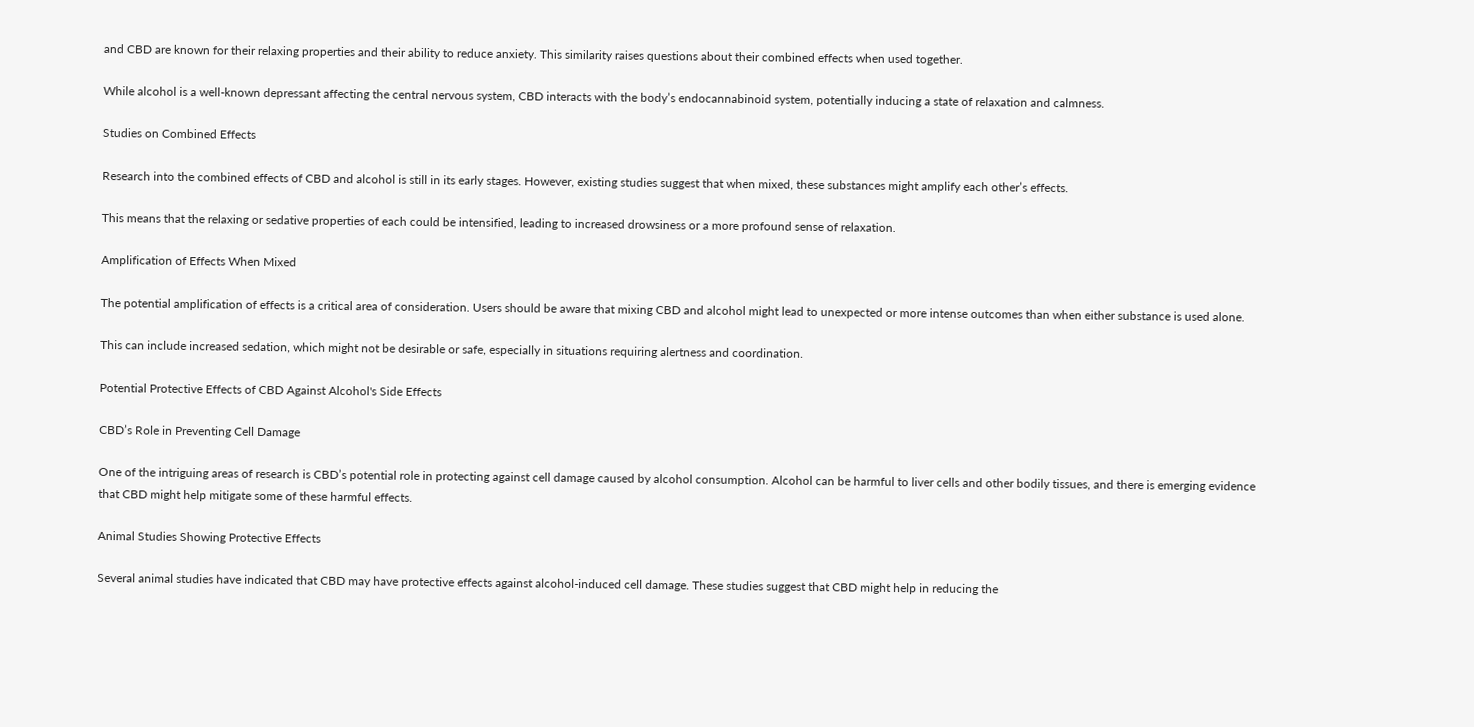and CBD are known for their relaxing properties and their ability to reduce anxiety. This similarity raises questions about their combined effects when used together.

While alcohol is a well-known depressant affecting the central nervous system, CBD interacts with the body’s endocannabinoid system, potentially inducing a state of relaxation and calmness.

Studies on Combined Effects

Research into the combined effects of CBD and alcohol is still in its early stages. However, existing studies suggest that when mixed, these substances might amplify each other’s effects.

This means that the relaxing or sedative properties of each could be intensified, leading to increased drowsiness or a more profound sense of relaxation.

Amplification of Effects When Mixed

The potential amplification of effects is a critical area of consideration. Users should be aware that mixing CBD and alcohol might lead to unexpected or more intense outcomes than when either substance is used alone.

This can include increased sedation, which might not be desirable or safe, especially in situations requiring alertness and coordination.

Potential Protective Effects of CBD Against Alcohol's Side Effects

CBD’s Role in Preventing Cell Damage

One of the intriguing areas of research is CBD’s potential role in protecting against cell damage caused by alcohol consumption. Alcohol can be harmful to liver cells and other bodily tissues, and there is emerging evidence that CBD might help mitigate some of these harmful effects.

Animal Studies Showing Protective Effects

Several animal studies have indicated that CBD may have protective effects against alcohol-induced cell damage. These studies suggest that CBD might help in reducing the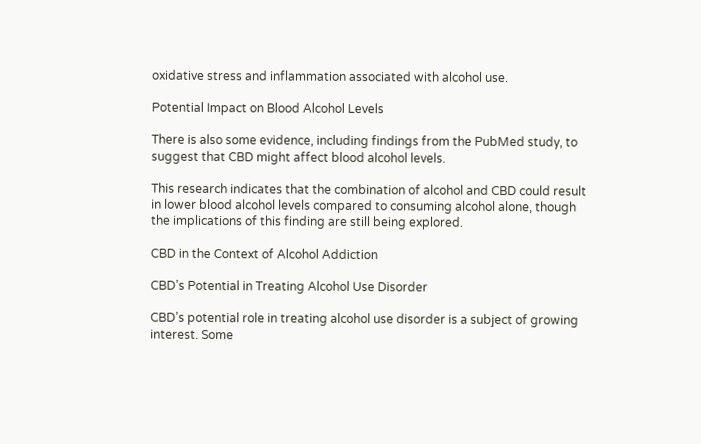oxidative stress and inflammation associated with alcohol use.

Potential Impact on Blood Alcohol Levels

There is also some evidence, including findings from the PubMed study, to suggest that CBD might affect blood alcohol levels.

This research indicates that the combination of alcohol and CBD could result in lower blood alcohol levels compared to consuming alcohol alone, though the implications of this finding are still being explored.

CBD in the Context of Alcohol Addiction

CBD’s Potential in Treating Alcohol Use Disorder

CBD’s potential role in treating alcohol use disorder is a subject of growing interest. Some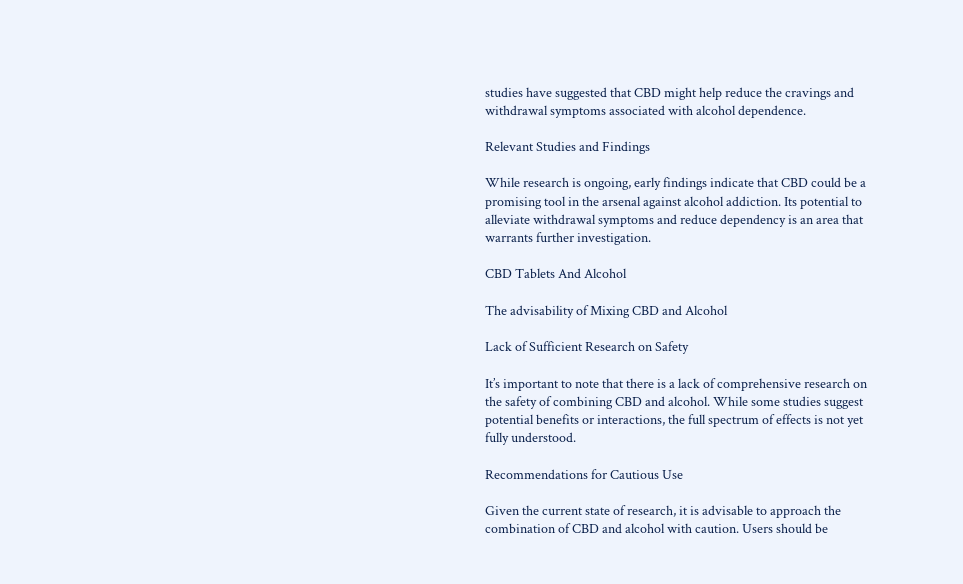studies have suggested that CBD might help reduce the cravings and withdrawal symptoms associated with alcohol dependence.

Relevant Studies and Findings

While research is ongoing, early findings indicate that CBD could be a promising tool in the arsenal against alcohol addiction. Its potential to alleviate withdrawal symptoms and reduce dependency is an area that warrants further investigation.

CBD Tablets And Alcohol

The advisability of Mixing CBD and Alcohol

Lack of Sufficient Research on Safety

It’s important to note that there is a lack of comprehensive research on the safety of combining CBD and alcohol. While some studies suggest potential benefits or interactions, the full spectrum of effects is not yet fully understood.

Recommendations for Cautious Use

Given the current state of research, it is advisable to approach the combination of CBD and alcohol with caution. Users should be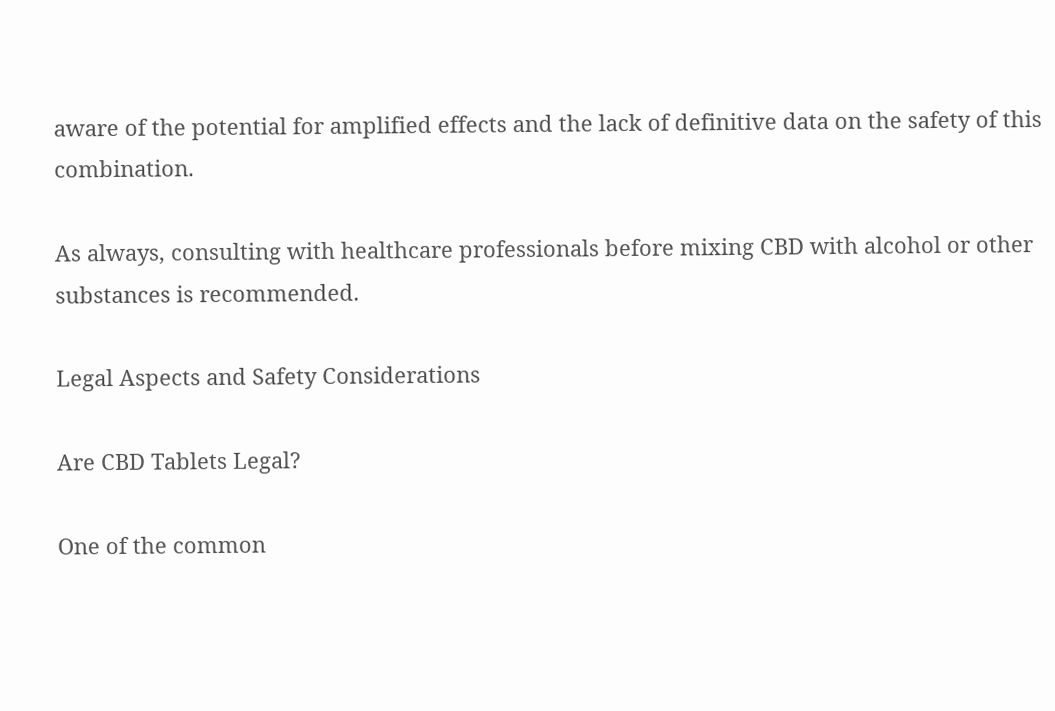aware of the potential for amplified effects and the lack of definitive data on the safety of this combination.

As always, consulting with healthcare professionals before mixing CBD with alcohol or other substances is recommended.

Legal Aspects and Safety Considerations

Are CBD Tablets Legal?

One of the common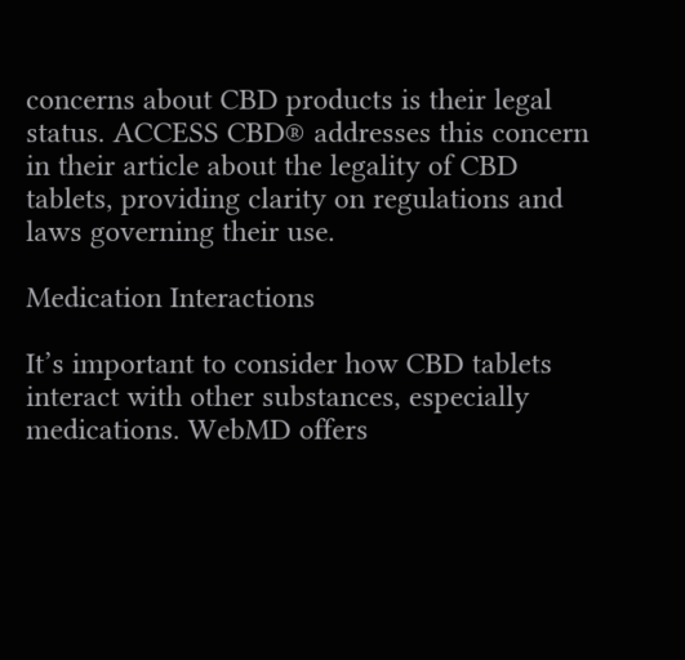concerns about CBD products is their legal status. ACCESS CBD® addresses this concern in their article about the legality of CBD tablets, providing clarity on regulations and laws governing their use.

Medication Interactions

It’s important to consider how CBD tablets interact with other substances, especially medications. WebMD offers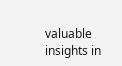valuable insights in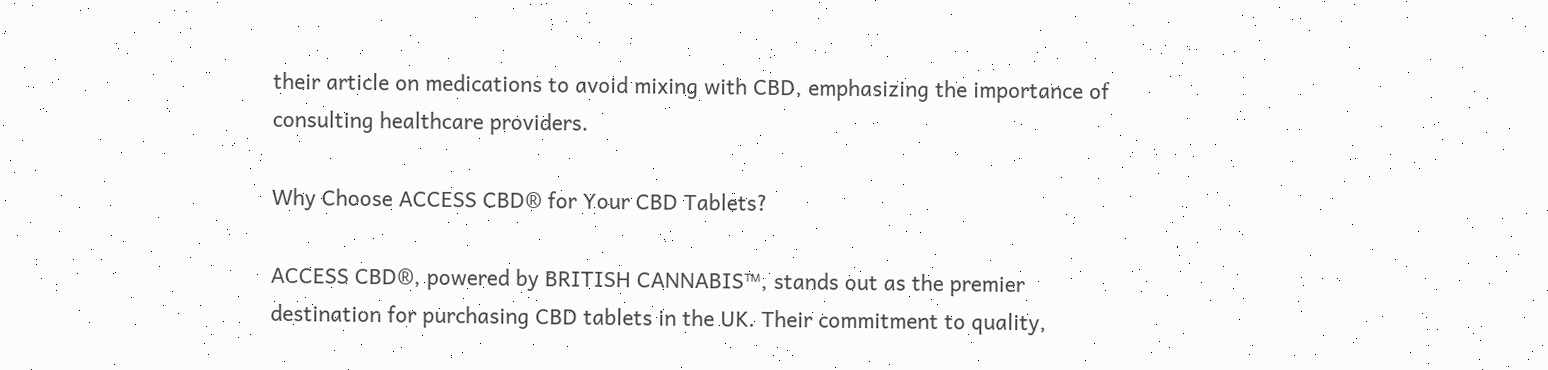their article on medications to avoid mixing with CBD, emphasizing the importance of consulting healthcare providers.

Why Choose ACCESS CBD® for Your CBD Tablets?

ACCESS CBD®, powered by BRITISH CANNABIS™, stands out as the premier destination for purchasing CBD tablets in the UK. Their commitment to quality,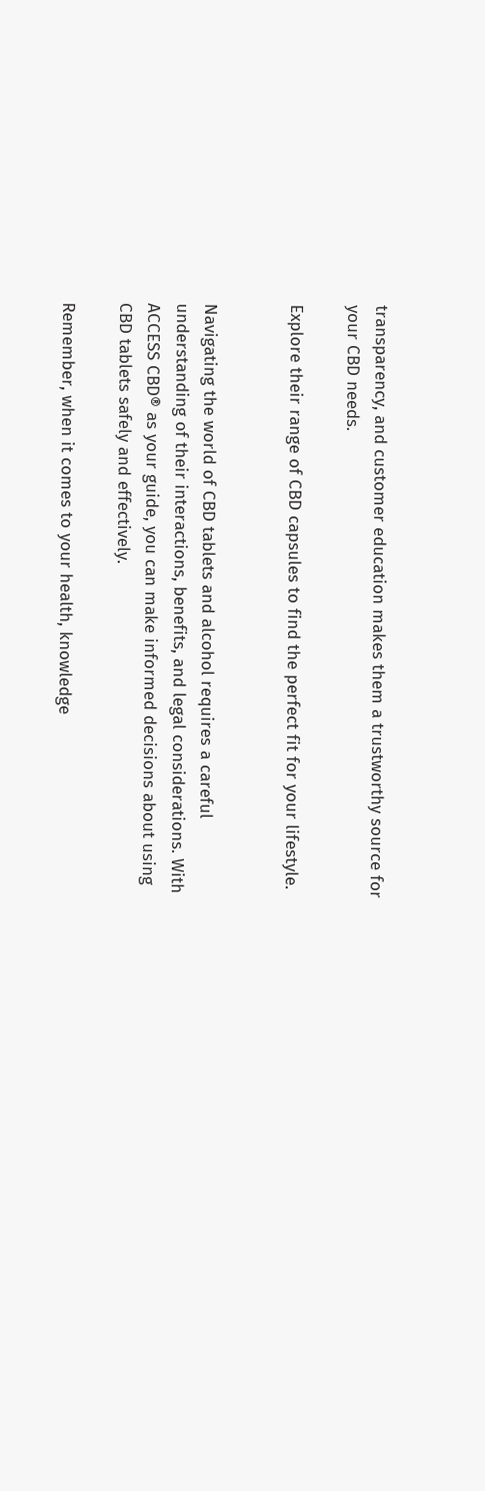transparency, and customer education makes them a trustworthy source for your CBD needs.

Explore their range of CBD capsules to find the perfect fit for your lifestyle.


Navigating the world of CBD tablets and alcohol requires a careful understanding of their interactions, benefits, and legal considerations. With ACCESS CBD® as your guide, you can make informed decisions about using CBD tablets safely and effectively.

Remember, when it comes to your health, knowledge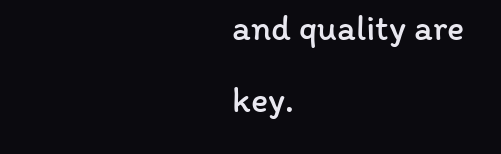and quality are key.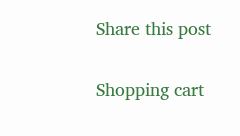Share this post

Shopping cart